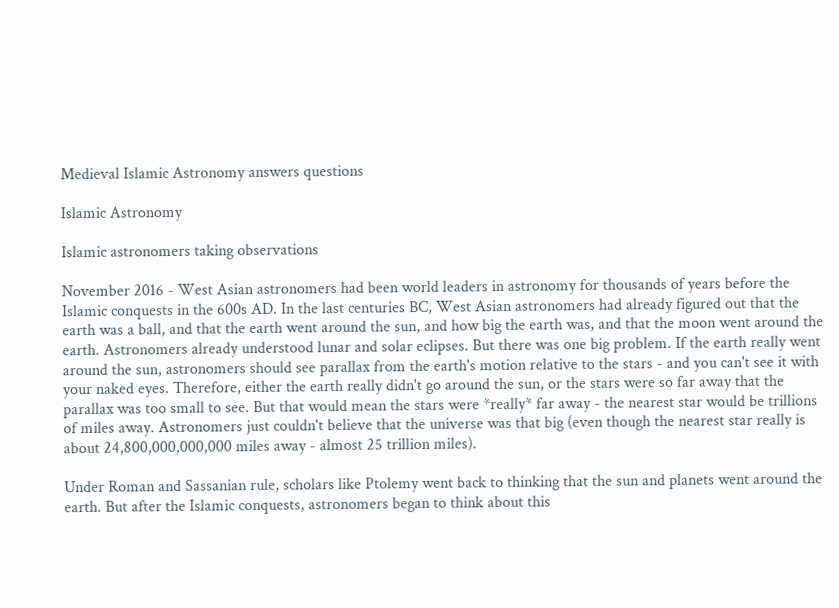Medieval Islamic Astronomy answers questions

Islamic Astronomy

Islamic astronomers taking observations

November 2016 - West Asian astronomers had been world leaders in astronomy for thousands of years before the Islamic conquests in the 600s AD. In the last centuries BC, West Asian astronomers had already figured out that the earth was a ball, and that the earth went around the sun, and how big the earth was, and that the moon went around the earth. Astronomers already understood lunar and solar eclipses. But there was one big problem. If the earth really went around the sun, astronomers should see parallax from the earth's motion relative to the stars - and you can't see it with your naked eyes. Therefore, either the earth really didn't go around the sun, or the stars were so far away that the parallax was too small to see. But that would mean the stars were *really* far away - the nearest star would be trillions of miles away. Astronomers just couldn't believe that the universe was that big (even though the nearest star really is about 24,800,000,000,000 miles away - almost 25 trillion miles).

Under Roman and Sassanian rule, scholars like Ptolemy went back to thinking that the sun and planets went around the earth. But after the Islamic conquests, astronomers began to think about this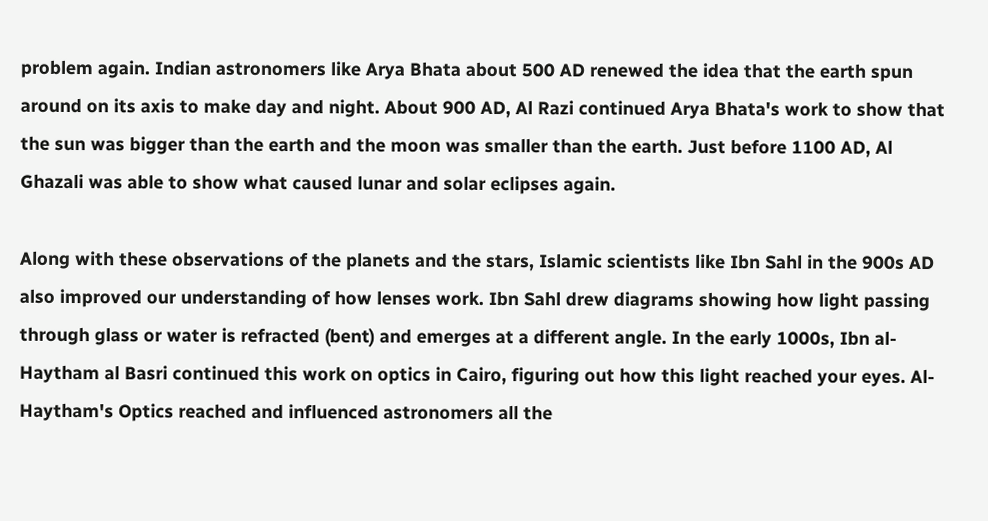problem again. Indian astronomers like Arya Bhata about 500 AD renewed the idea that the earth spun around on its axis to make day and night. About 900 AD, Al Razi continued Arya Bhata's work to show that the sun was bigger than the earth and the moon was smaller than the earth. Just before 1100 AD, Al Ghazali was able to show what caused lunar and solar eclipses again.

Along with these observations of the planets and the stars, Islamic scientists like Ibn Sahl in the 900s AD also improved our understanding of how lenses work. Ibn Sahl drew diagrams showing how light passing through glass or water is refracted (bent) and emerges at a different angle. In the early 1000s, Ibn al-Haytham al Basri continued this work on optics in Cairo, figuring out how this light reached your eyes. Al-Haytham's Optics reached and influenced astronomers all the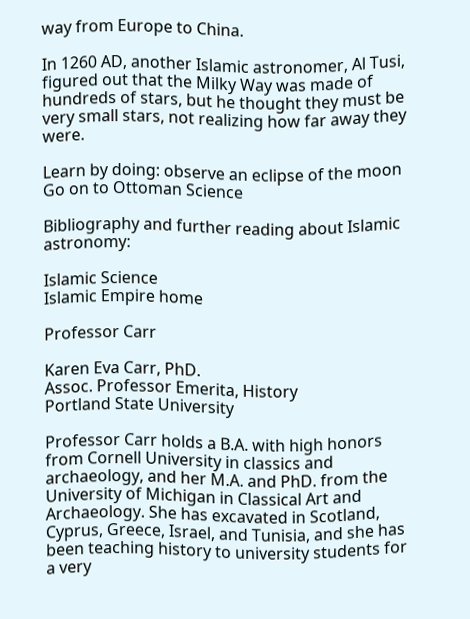way from Europe to China.

In 1260 AD, another Islamic astronomer, Al Tusi, figured out that the Milky Way was made of hundreds of stars, but he thought they must be very small stars, not realizing how far away they were.

Learn by doing: observe an eclipse of the moon
Go on to Ottoman Science

Bibliography and further reading about Islamic astronomy:

Islamic Science
Islamic Empire home

Professor Carr

Karen Eva Carr, PhD.
Assoc. Professor Emerita, History
Portland State University

Professor Carr holds a B.A. with high honors from Cornell University in classics and archaeology, and her M.A. and PhD. from the University of Michigan in Classical Art and Archaeology. She has excavated in Scotland, Cyprus, Greece, Israel, and Tunisia, and she has been teaching history to university students for a very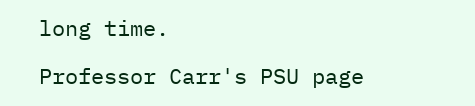long time.

Professor Carr's PSU page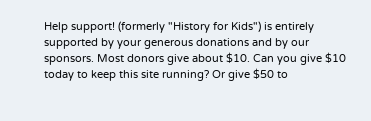Help support! (formerly "History for Kids") is entirely supported by your generous donations and by our sponsors. Most donors give about $10. Can you give $10 today to keep this site running? Or give $50 to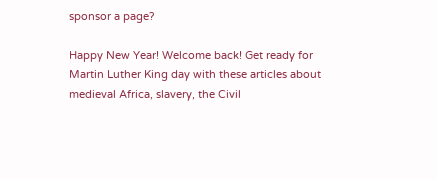sponsor a page?

Happy New Year! Welcome back! Get ready for Martin Luther King day with these articles about medieval Africa, slavery, the Civil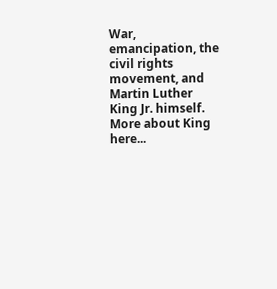War, emancipation, the civil rights movement, and Martin Luther King Jr. himself. More about King here...